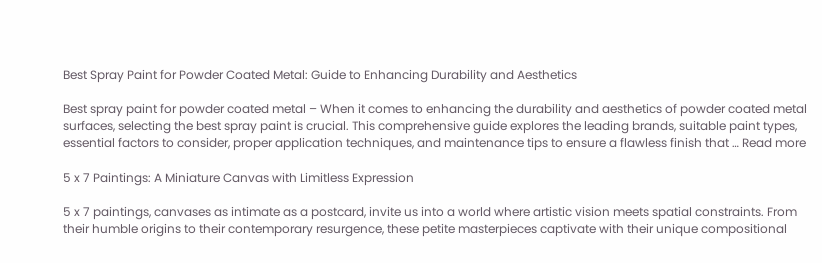Best Spray Paint for Powder Coated Metal: Guide to Enhancing Durability and Aesthetics

Best spray paint for powder coated metal – When it comes to enhancing the durability and aesthetics of powder coated metal surfaces, selecting the best spray paint is crucial. This comprehensive guide explores the leading brands, suitable paint types, essential factors to consider, proper application techniques, and maintenance tips to ensure a flawless finish that … Read more

5 x 7 Paintings: A Miniature Canvas with Limitless Expression

5 x 7 paintings, canvases as intimate as a postcard, invite us into a world where artistic vision meets spatial constraints. From their humble origins to their contemporary resurgence, these petite masterpieces captivate with their unique compositional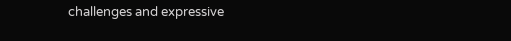challenges and expressive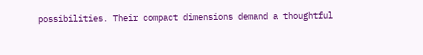possibilities. Their compact dimensions demand a thoughtful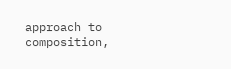approach to composition,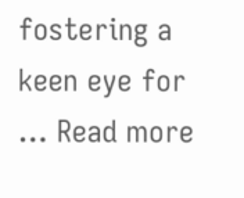fostering a keen eye for … Read more